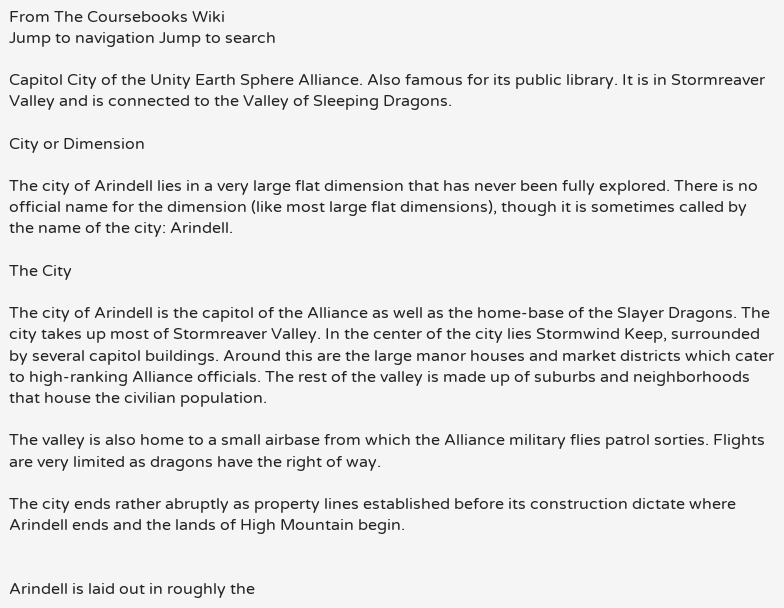From The Coursebooks Wiki
Jump to navigation Jump to search

Capitol City of the Unity Earth Sphere Alliance. Also famous for its public library. It is in Stormreaver Valley and is connected to the Valley of Sleeping Dragons.

City or Dimension

The city of Arindell lies in a very large flat dimension that has never been fully explored. There is no official name for the dimension (like most large flat dimensions), though it is sometimes called by the name of the city: Arindell.

The City

The city of Arindell is the capitol of the Alliance as well as the home-base of the Slayer Dragons. The city takes up most of Stormreaver Valley. In the center of the city lies Stormwind Keep, surrounded by several capitol buildings. Around this are the large manor houses and market districts which cater to high-ranking Alliance officials. The rest of the valley is made up of suburbs and neighborhoods that house the civilian population.

The valley is also home to a small airbase from which the Alliance military flies patrol sorties. Flights are very limited as dragons have the right of way.

The city ends rather abruptly as property lines established before its construction dictate where Arindell ends and the lands of High Mountain begin.


Arindell is laid out in roughly the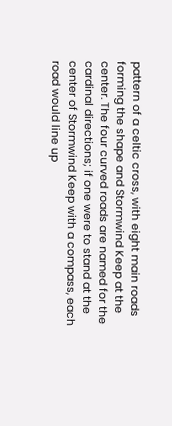pattern of a celtic cross, with eight main roads forming the shape and Stormwind Keep at the center. The four curved roads are named for the cardinal directions; if one were to stand at the center of Stormwind Keep with a compass, each road would line up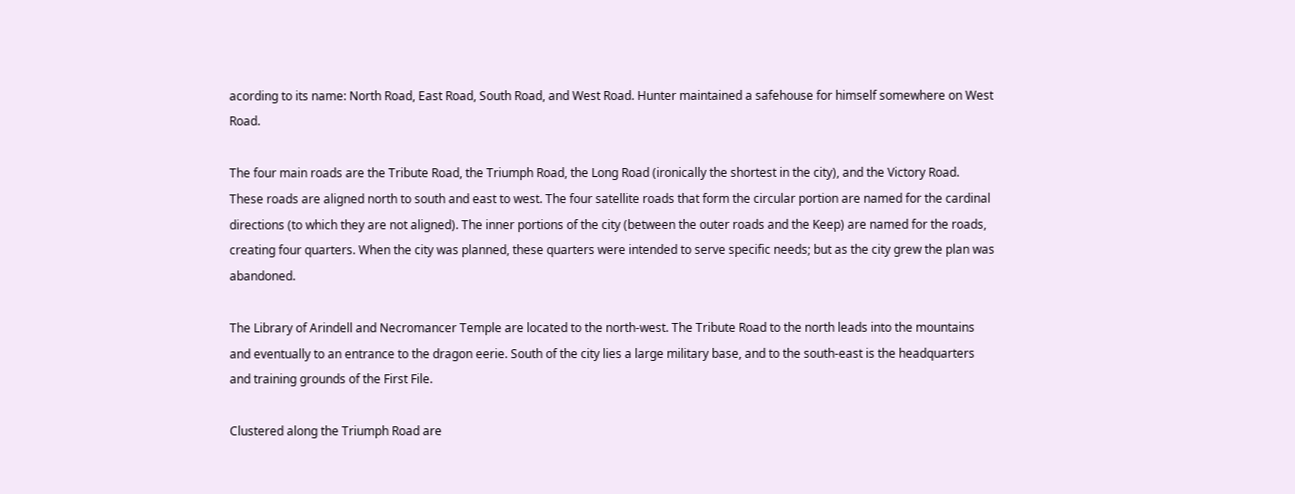acording to its name: North Road, East Road, South Road, and West Road. Hunter maintained a safehouse for himself somewhere on West Road.

The four main roads are the Tribute Road, the Triumph Road, the Long Road (ironically the shortest in the city), and the Victory Road. These roads are aligned north to south and east to west. The four satellite roads that form the circular portion are named for the cardinal directions (to which they are not aligned). The inner portions of the city (between the outer roads and the Keep) are named for the roads, creating four quarters. When the city was planned, these quarters were intended to serve specific needs; but as the city grew the plan was abandoned.

The Library of Arindell and Necromancer Temple are located to the north-west. The Tribute Road to the north leads into the mountains and eventually to an entrance to the dragon eerie. South of the city lies a large military base, and to the south-east is the headquarters and training grounds of the First File.

Clustered along the Triumph Road are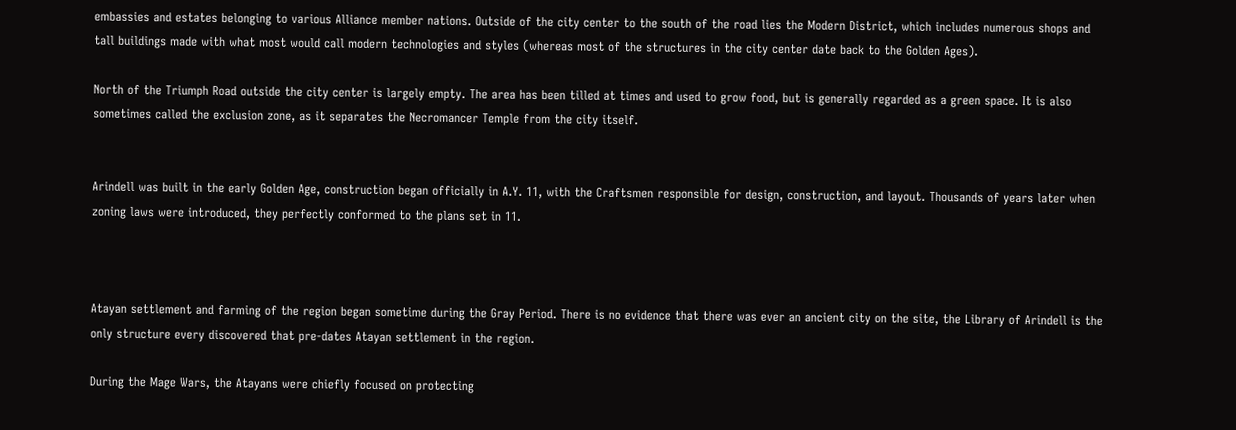embassies and estates belonging to various Alliance member nations. Outside of the city center to the south of the road lies the Modern District, which includes numerous shops and tall buildings made with what most would call modern technologies and styles (whereas most of the structures in the city center date back to the Golden Ages).

North of the Triumph Road outside the city center is largely empty. The area has been tilled at times and used to grow food, but is generally regarded as a green space. It is also sometimes called the exclusion zone, as it separates the Necromancer Temple from the city itself.


Arindell was built in the early Golden Age, construction began officially in A.Y. 11, with the Craftsmen responsible for design, construction, and layout. Thousands of years later when zoning laws were introduced, they perfectly conformed to the plans set in 11.



Atayan settlement and farming of the region began sometime during the Gray Period. There is no evidence that there was ever an ancient city on the site, the Library of Arindell is the only structure every discovered that pre-dates Atayan settlement in the region.

During the Mage Wars, the Atayans were chiefly focused on protecting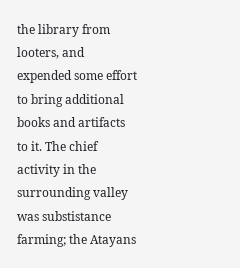the library from looters, and expended some effort to bring additional books and artifacts to it. The chief activity in the surrounding valley was substistance farming; the Atayans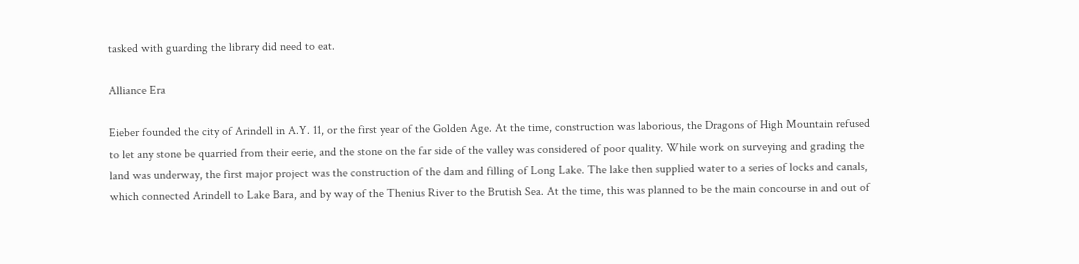tasked with guarding the library did need to eat.

Alliance Era

Eieber founded the city of Arindell in A.Y. 11, or the first year of the Golden Age. At the time, construction was laborious, the Dragons of High Mountain refused to let any stone be quarried from their eerie, and the stone on the far side of the valley was considered of poor quality. While work on surveying and grading the land was underway, the first major project was the construction of the dam and filling of Long Lake. The lake then supplied water to a series of locks and canals, which connected Arindell to Lake Bara, and by way of the Thenius River to the Brutish Sea. At the time, this was planned to be the main concourse in and out of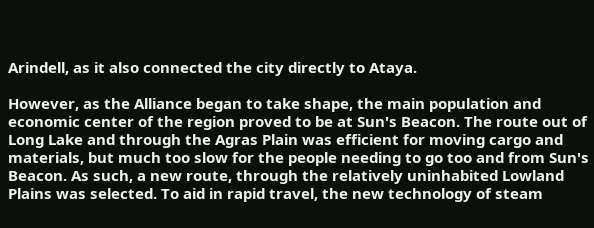Arindell, as it also connected the city directly to Ataya.

However, as the Alliance began to take shape, the main population and economic center of the region proved to be at Sun's Beacon. The route out of Long Lake and through the Agras Plain was efficient for moving cargo and materials, but much too slow for the people needing to go too and from Sun's Beacon. As such, a new route, through the relatively uninhabited Lowland Plains was selected. To aid in rapid travel, the new technology of steam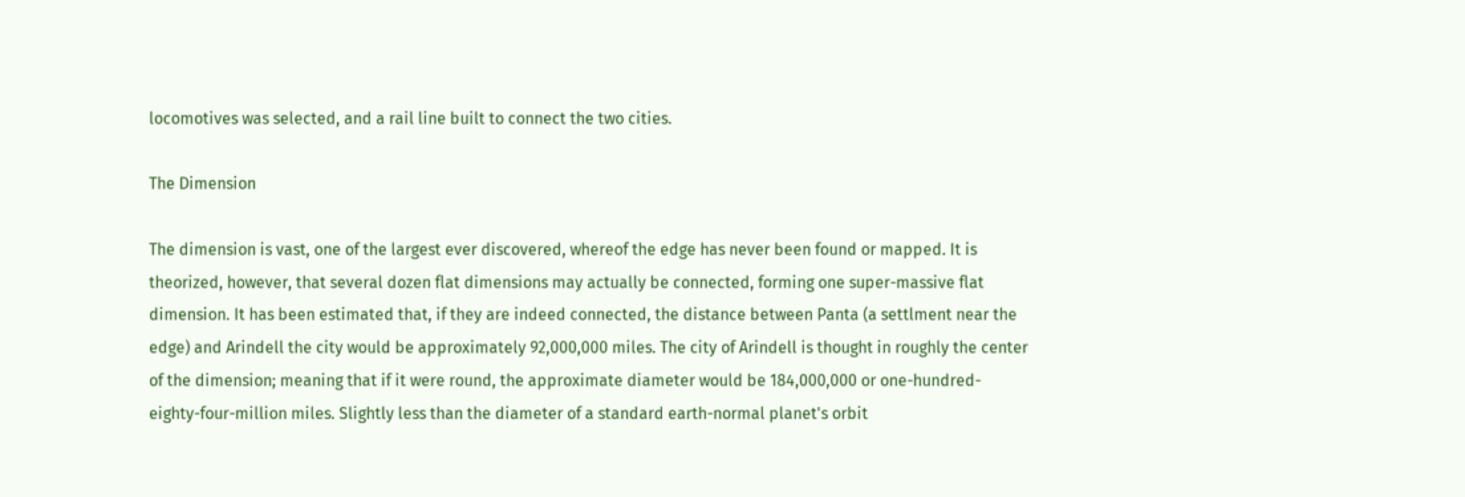locomotives was selected, and a rail line built to connect the two cities.

The Dimension

The dimension is vast, one of the largest ever discovered, whereof the edge has never been found or mapped. It is theorized, however, that several dozen flat dimensions may actually be connected, forming one super-massive flat dimension. It has been estimated that, if they are indeed connected, the distance between Panta (a settlment near the edge) and Arindell the city would be approximately 92,000,000 miles. The city of Arindell is thought in roughly the center of the dimension; meaning that if it were round, the approximate diameter would be 184,000,000 or one-hundred-eighty-four-million miles. Slightly less than the diameter of a standard earth-normal planet's orbit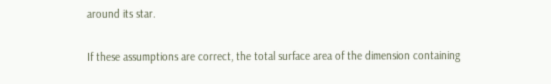around its star.

If these assumptions are correct, the total surface area of the dimension containing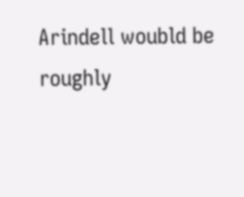Arindell woubld be roughly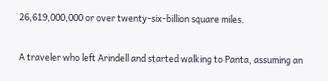26,619,000,000 or over twenty-six-billion square miles.

A traveler who left Arindell and started walking to Panta, assuming an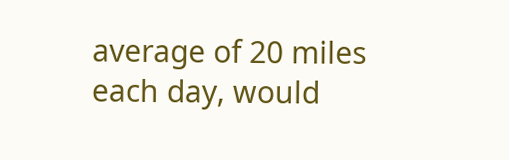average of 20 miles each day, would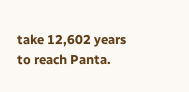take 12,602 years to reach Panta.